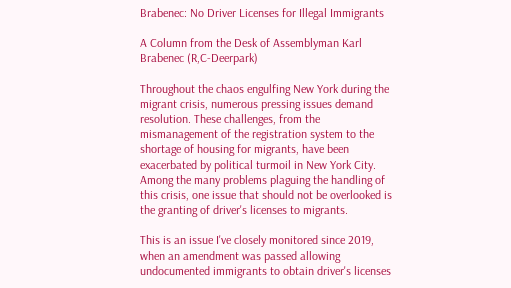Brabenec: No Driver Licenses for Illegal Immigrants

A Column from the Desk of Assemblyman Karl Brabenec (R,C-Deerpark)

Throughout the chaos engulfing New York during the migrant crisis, numerous pressing issues demand resolution. These challenges, from the mismanagement of the registration system to the shortage of housing for migrants, have been exacerbated by political turmoil in New York City. Among the many problems plaguing the handling of this crisis, one issue that should not be overlooked is the granting of driver's licenses to migrants.

This is an issue I've closely monitored since 2019, when an amendment was passed allowing undocumented immigrants to obtain driver's licenses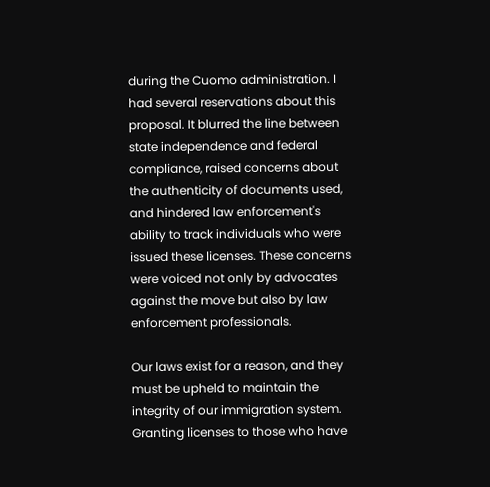during the Cuomo administration. I had several reservations about this proposal. It blurred the line between state independence and federal compliance, raised concerns about the authenticity of documents used, and hindered law enforcement's ability to track individuals who were issued these licenses. These concerns were voiced not only by advocates against the move but also by law enforcement professionals.

Our laws exist for a reason, and they must be upheld to maintain the integrity of our immigration system. Granting licenses to those who have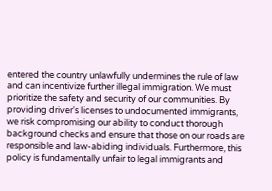entered the country unlawfully undermines the rule of law and can incentivize further illegal immigration. We must prioritize the safety and security of our communities. By providing driver's licenses to undocumented immigrants, we risk compromising our ability to conduct thorough background checks and ensure that those on our roads are responsible and law-abiding individuals. Furthermore, this policy is fundamentally unfair to legal immigrants and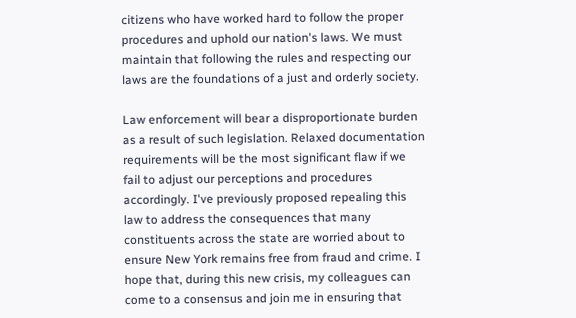citizens who have worked hard to follow the proper procedures and uphold our nation's laws. We must maintain that following the rules and respecting our laws are the foundations of a just and orderly society.

Law enforcement will bear a disproportionate burden as a result of such legislation. Relaxed documentation requirements will be the most significant flaw if we fail to adjust our perceptions and procedures accordingly. I've previously proposed repealing this law to address the consequences that many constituents across the state are worried about to ensure New York remains free from fraud and crime. I hope that, during this new crisis, my colleagues can come to a consensus and join me in ensuring that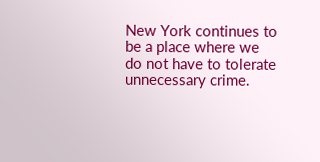New York continues to be a place where we do not have to tolerate unnecessary crime.